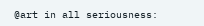@art in all seriousness: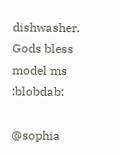dishwasher. Gods bless model ms :blobdab:

@sophia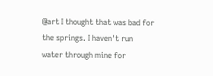@art I thought that was bad for the springs. I haven't run water through mine for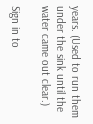years. (Used to run them under the sink until the water came out clear.)

Sign in to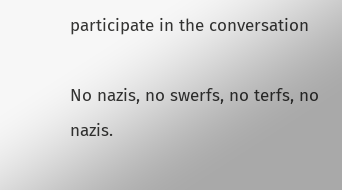participate in the conversation

No nazis, no swerfs, no terfs, no nazis.